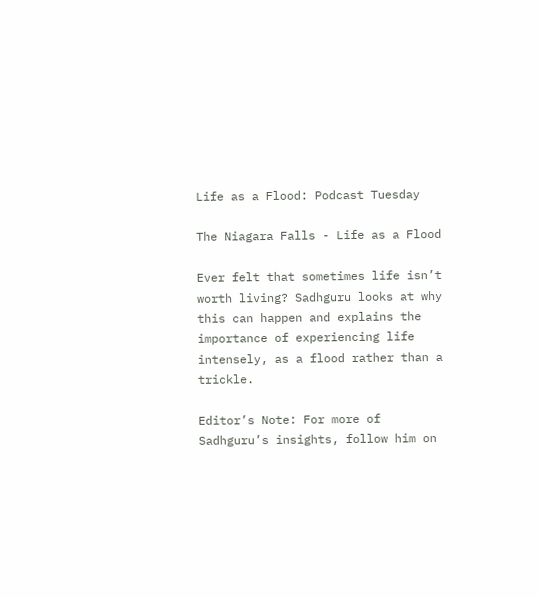Life as a Flood: Podcast Tuesday

The Niagara Falls - Life as a Flood

Ever felt that sometimes life isn’t worth living? Sadhguru looks at why this can happen and explains the importance of experiencing life intensely, as a flood rather than a trickle.

Editor’s Note: For more of Sadhguru’s insights, follow him on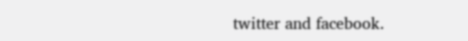twitter and facebook.